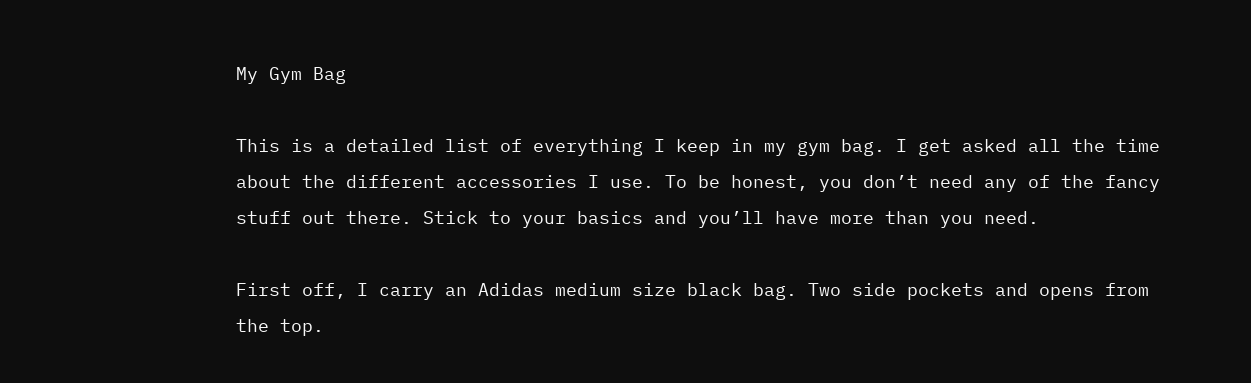My Gym Bag

This is a detailed list of everything I keep in my gym bag. I get asked all the time about the different accessories I use. To be honest, you don’t need any of the fancy stuff out there. Stick to your basics and you’ll have more than you need.

First off, I carry an Adidas medium size black bag. Two side pockets and opens from the top.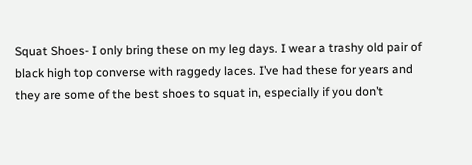Squat Shoes- I only bring these on my leg days. I wear a trashy old pair of black high top converse with raggedy laces. I’ve had these for years and they are some of the best shoes to squat in, especially if you don’t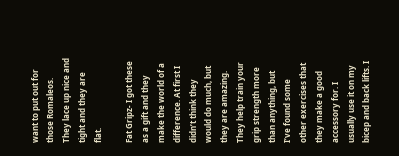want to put out for those Romaleos. They lace up nice and tight and they are flat.

Fat Gripz- I got these as a gift and they make the world of a difference. At first I didn’t think they would do much, but they are amazing. They help train your grip strength more than anything, but I’ve found some other exercises that they make a good accessory for. I usually use it on my bicep and back lifts. I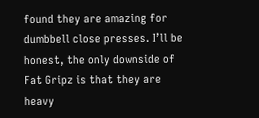found they are amazing for dumbbell close presses. I’ll be honest, the only downside of Fat Gripz is that they are heavy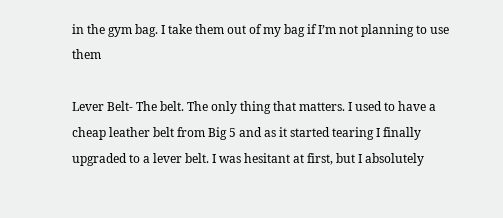in the gym bag. I take them out of my bag if I’m not planning to use them

Lever Belt- The belt. The only thing that matters. I used to have a cheap leather belt from Big 5 and as it started tearing I finally upgraded to a lever belt. I was hesitant at first, but I absolutely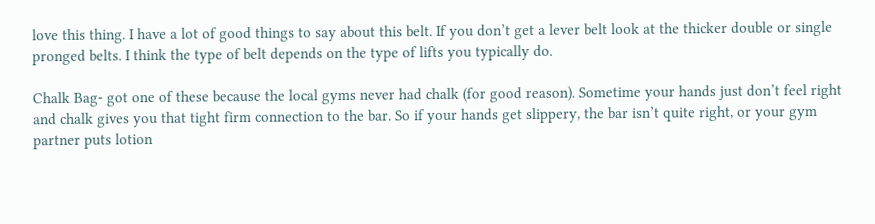love this thing. I have a lot of good things to say about this belt. If you don’t get a lever belt look at the thicker double or single pronged belts. I think the type of belt depends on the type of lifts you typically do.

Chalk Bag- got one of these because the local gyms never had chalk (for good reason). Sometime your hands just don’t feel right and chalk gives you that tight firm connection to the bar. So if your hands get slippery, the bar isn’t quite right, or your gym partner puts lotion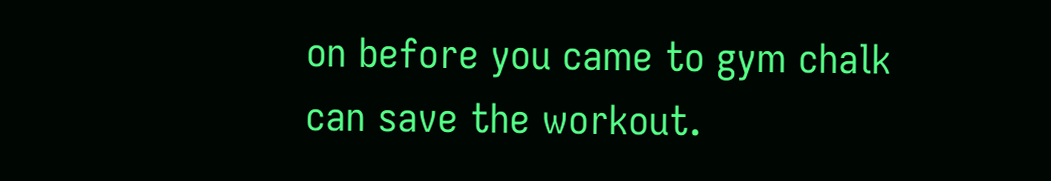on before you came to gym chalk can save the workout.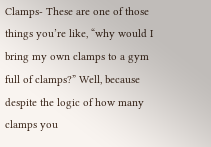Clamps- These are one of those things you’re like, “why would I bring my own clamps to a gym full of clamps?” Well, because despite the logic of how many clamps you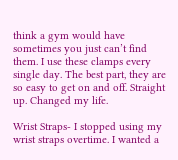think a gym would have sometimes you just can’t find them. I use these clamps every single day. The best part, they are so easy to get on and off. Straight up. Changed my life.

Wrist Straps- I stopped using my wrist straps overtime. I wanted a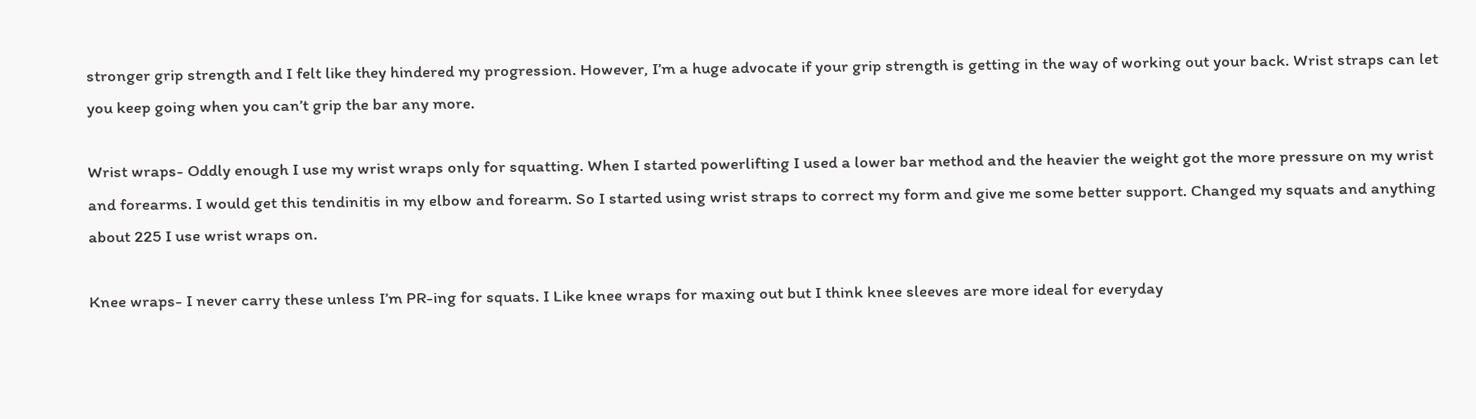stronger grip strength and I felt like they hindered my progression. However, I’m a huge advocate if your grip strength is getting in the way of working out your back. Wrist straps can let you keep going when you can’t grip the bar any more.

Wrist wraps- Oddly enough I use my wrist wraps only for squatting. When I started powerlifting I used a lower bar method and the heavier the weight got the more pressure on my wrist and forearms. I would get this tendinitis in my elbow and forearm. So I started using wrist straps to correct my form and give me some better support. Changed my squats and anything about 225 I use wrist wraps on.

Knee wraps- I never carry these unless I’m PR-ing for squats. I Like knee wraps for maxing out but I think knee sleeves are more ideal for everyday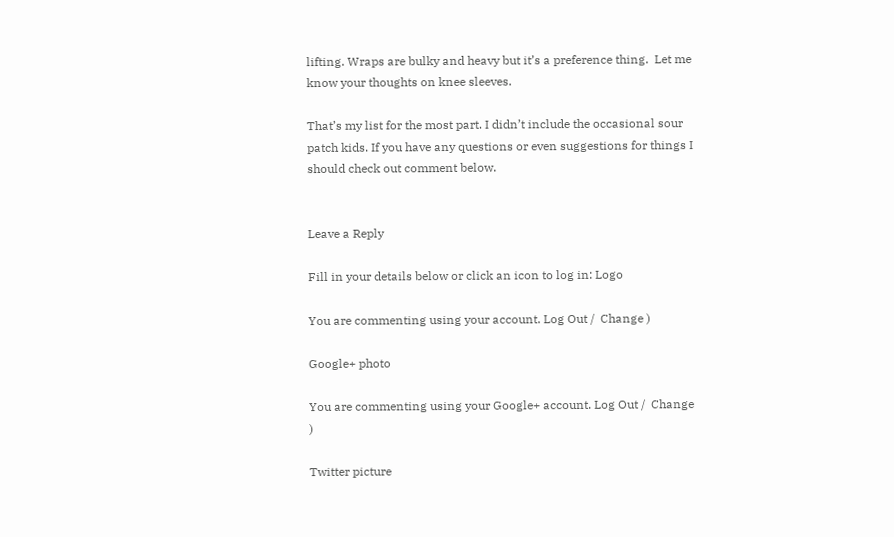lifting. Wraps are bulky and heavy but it’s a preference thing.  Let me know your thoughts on knee sleeves.

That’s my list for the most part. I didn’t include the occasional sour patch kids. If you have any questions or even suggestions for things I should check out comment below.


Leave a Reply

Fill in your details below or click an icon to log in: Logo

You are commenting using your account. Log Out /  Change )

Google+ photo

You are commenting using your Google+ account. Log Out /  Change )

Twitter picture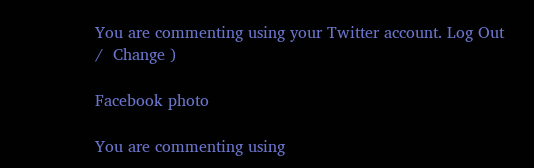You are commenting using your Twitter account. Log Out /  Change )

Facebook photo

You are commenting using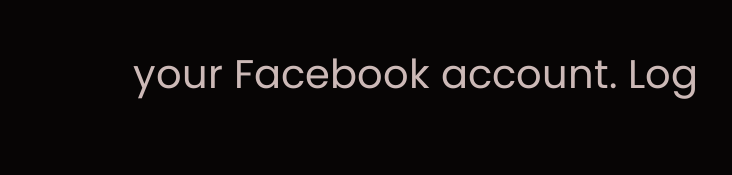your Facebook account. Log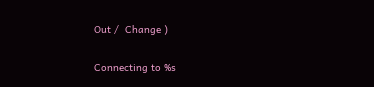Out /  Change )

Connecting to %s